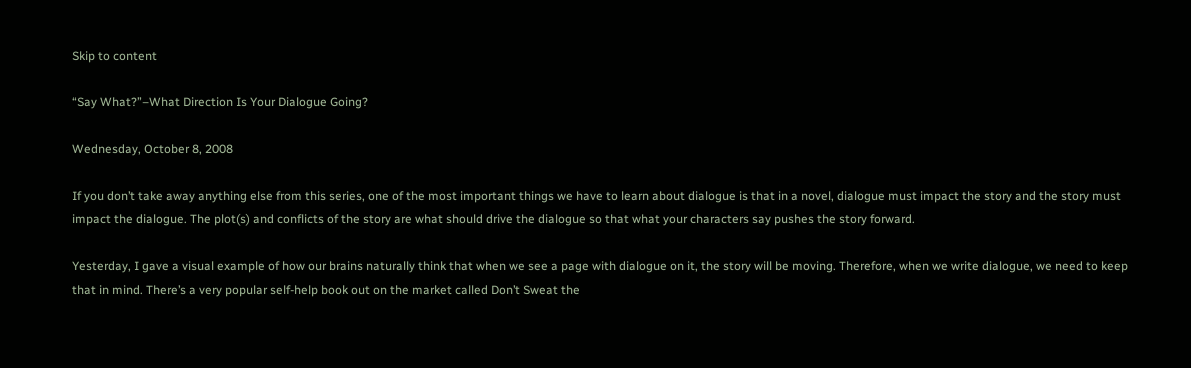Skip to content

“Say What?”–What Direction Is Your Dialogue Going?

Wednesday, October 8, 2008

If you don’t take away anything else from this series, one of the most important things we have to learn about dialogue is that in a novel, dialogue must impact the story and the story must impact the dialogue. The plot(s) and conflicts of the story are what should drive the dialogue so that what your characters say pushes the story forward.

Yesterday, I gave a visual example of how our brains naturally think that when we see a page with dialogue on it, the story will be moving. Therefore, when we write dialogue, we need to keep that in mind. There’s a very popular self-help book out on the market called Don’t Sweat the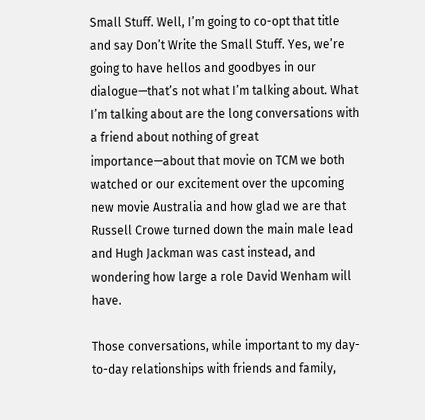Small Stuff. Well, I’m going to co-opt that title and say Don’t Write the Small Stuff. Yes, we’re going to have hellos and goodbyes in our dialogue—that’s not what I’m talking about. What I’m talking about are the long conversations with a friend about nothing of great importance—about that movie on TCM we both watched or our excitement over the upcoming new movie Australia and how glad we are that Russell Crowe turned down the main male lead and Hugh Jackman was cast instead, and wondering how large a role David Wenham will have.

Those conversations, while important to my day-to-day relationships with friends and family,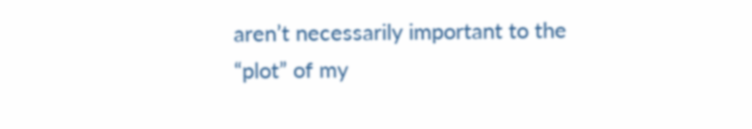aren’t necessarily important to the “plot” of my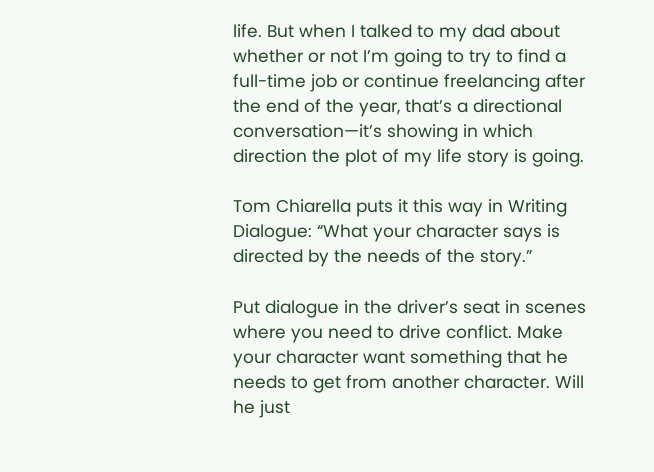life. But when I talked to my dad about whether or not I’m going to try to find a full-time job or continue freelancing after the end of the year, that’s a directional conversation—it’s showing in which direction the plot of my life story is going.

Tom Chiarella puts it this way in Writing Dialogue: “What your character says is directed by the needs of the story.”

Put dialogue in the driver’s seat in scenes where you need to drive conflict. Make your character want something that he needs to get from another character. Will he just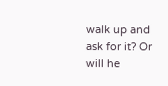walk up and ask for it? Or will he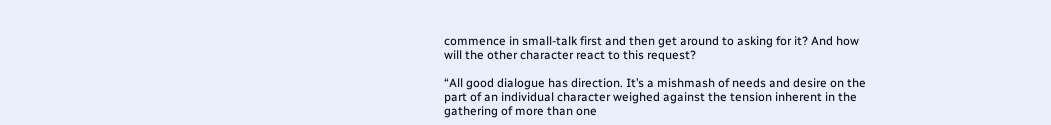commence in small-talk first and then get around to asking for it? And how will the other character react to this request?

“All good dialogue has direction. It’s a mishmash of needs and desire on the part of an individual character weighed against the tension inherent in the gathering of more than one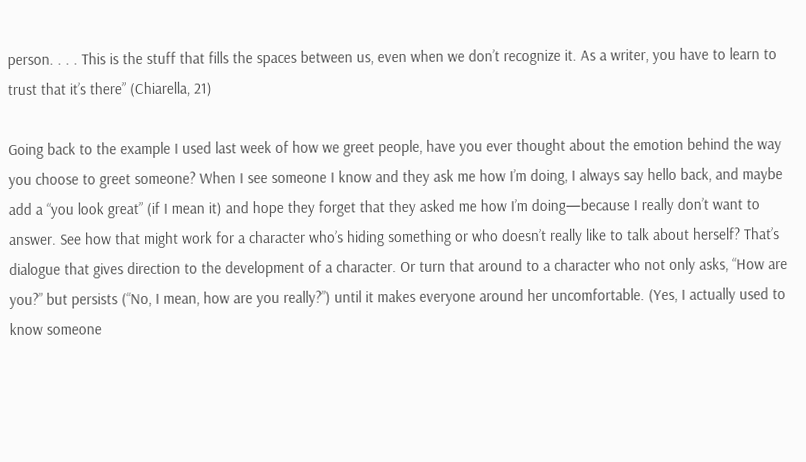person. . . . This is the stuff that fills the spaces between us, even when we don’t recognize it. As a writer, you have to learn to trust that it’s there” (Chiarella, 21)

Going back to the example I used last week of how we greet people, have you ever thought about the emotion behind the way you choose to greet someone? When I see someone I know and they ask me how I’m doing, I always say hello back, and maybe add a “you look great” (if I mean it) and hope they forget that they asked me how I’m doing—because I really don’t want to answer. See how that might work for a character who’s hiding something or who doesn’t really like to talk about herself? That’s dialogue that gives direction to the development of a character. Or turn that around to a character who not only asks, “How are you?” but persists (“No, I mean, how are you really?”) until it makes everyone around her uncomfortable. (Yes, I actually used to know someone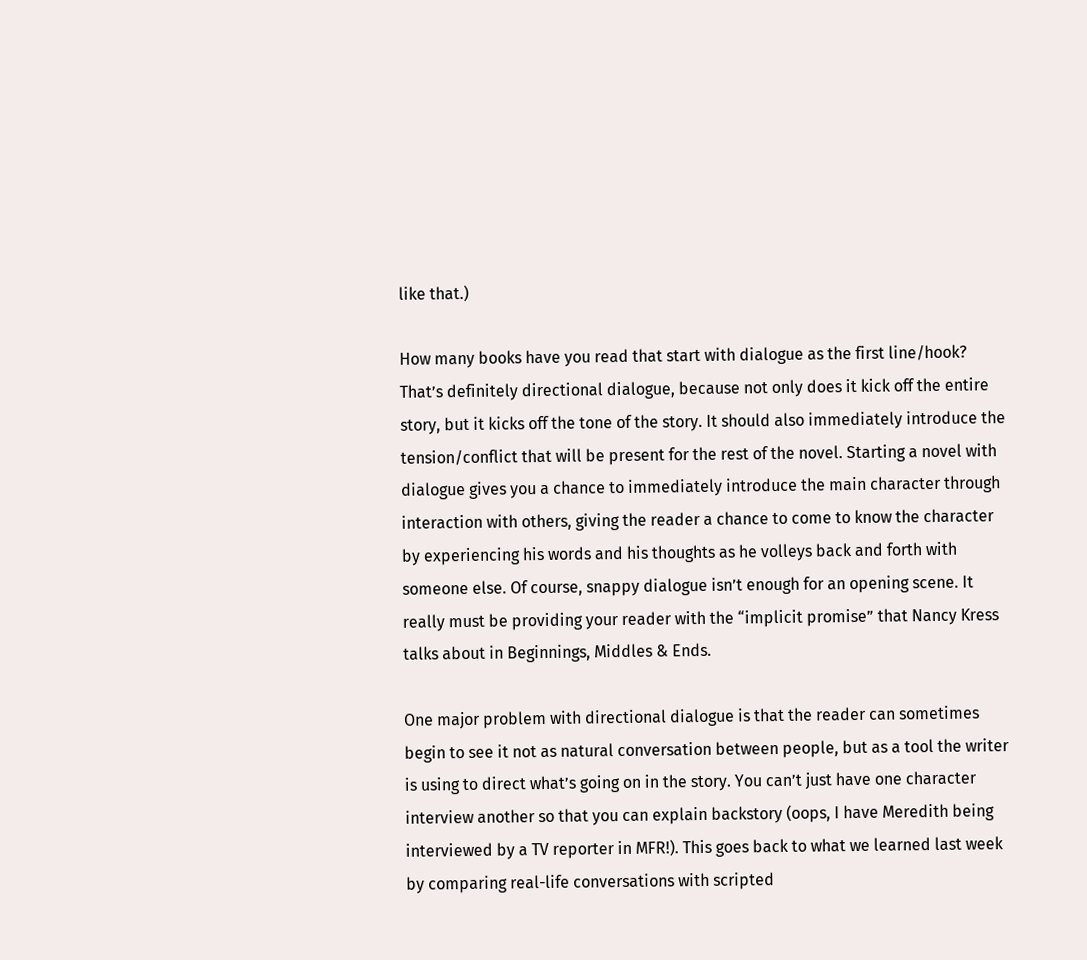like that.)

How many books have you read that start with dialogue as the first line/hook? That’s definitely directional dialogue, because not only does it kick off the entire story, but it kicks off the tone of the story. It should also immediately introduce the tension/conflict that will be present for the rest of the novel. Starting a novel with dialogue gives you a chance to immediately introduce the main character through interaction with others, giving the reader a chance to come to know the character by experiencing his words and his thoughts as he volleys back and forth with someone else. Of course, snappy dialogue isn’t enough for an opening scene. It really must be providing your reader with the “implicit promise” that Nancy Kress talks about in Beginnings, Middles & Ends.

One major problem with directional dialogue is that the reader can sometimes begin to see it not as natural conversation between people, but as a tool the writer is using to direct what’s going on in the story. You can’t just have one character interview another so that you can explain backstory (oops, I have Meredith being interviewed by a TV reporter in MFR!). This goes back to what we learned last week by comparing real-life conversations with scripted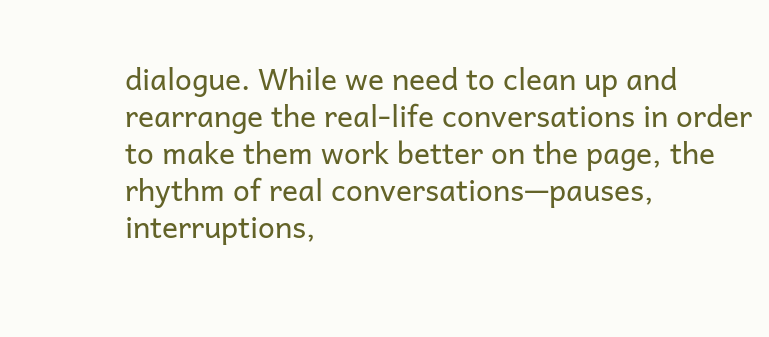dialogue. While we need to clean up and rearrange the real-life conversations in order to make them work better on the page, the rhythm of real conversations—pauses, interruptions,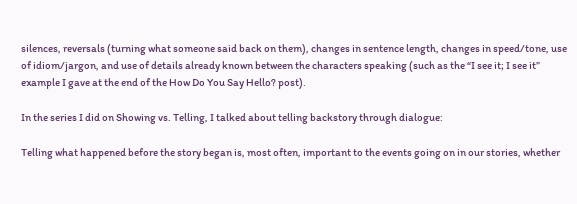silences, reversals (turning what someone said back on them), changes in sentence length, changes in speed/tone, use of idiom/jargon, and use of details already known between the characters speaking (such as the “I see it; I see it” example I gave at the end of the How Do You Say Hello? post).

In the series I did on Showing vs. Telling, I talked about telling backstory through dialogue:

Telling what happened before the story began is, most often, important to the events going on in our stories, whether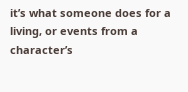it’s what someone does for a living, or events from a character’s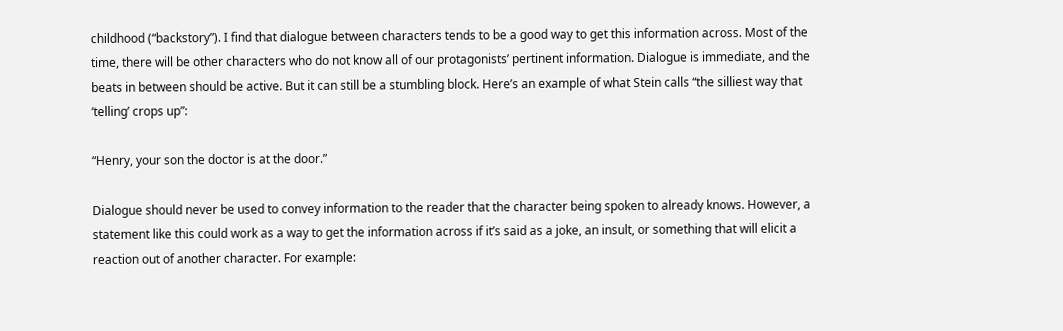childhood (“backstory”). I find that dialogue between characters tends to be a good way to get this information across. Most of the time, there will be other characters who do not know all of our protagonists’ pertinent information. Dialogue is immediate, and the beats in between should be active. But it can still be a stumbling block. Here’s an example of what Stein calls “the silliest way that ‘telling’ crops up”:

“Henry, your son the doctor is at the door.”

Dialogue should never be used to convey information to the reader that the character being spoken to already knows. However, a statement like this could work as a way to get the information across if it’s said as a joke, an insult, or something that will elicit a reaction out of another character. For example: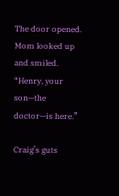The door opened. Mom looked up and smiled. “Henry, your son—the doctor—is here.”

Craig’s guts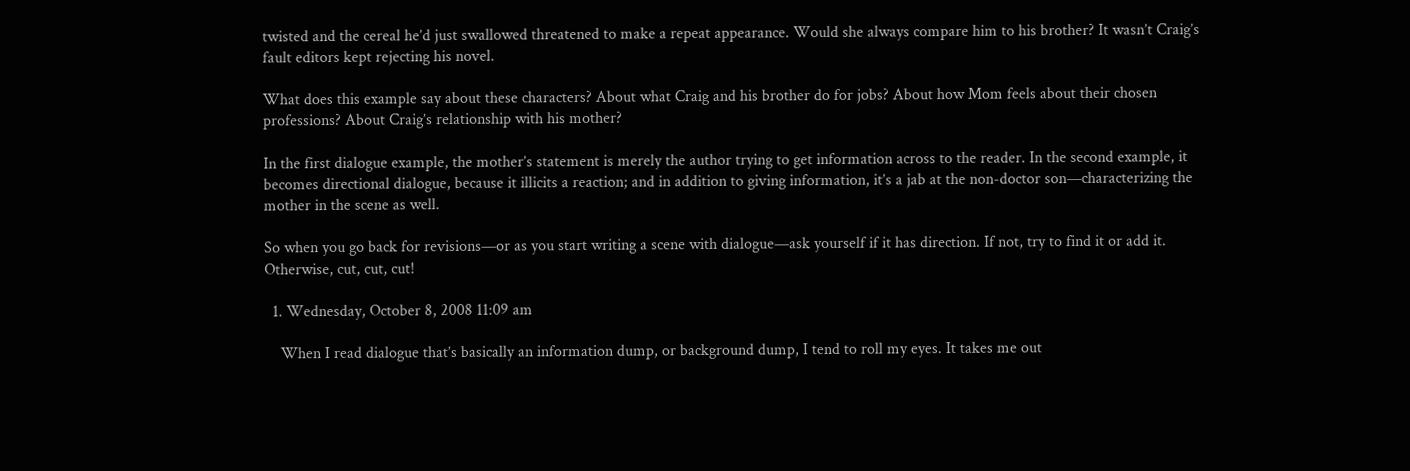twisted and the cereal he’d just swallowed threatened to make a repeat appearance. Would she always compare him to his brother? It wasn’t Craig’s fault editors kept rejecting his novel.

What does this example say about these characters? About what Craig and his brother do for jobs? About how Mom feels about their chosen professions? About Craig’s relationship with his mother?

In the first dialogue example, the mother’s statement is merely the author trying to get information across to the reader. In the second example, it becomes directional dialogue, because it illicits a reaction; and in addition to giving information, it’s a jab at the non-doctor son—characterizing the mother in the scene as well.

So when you go back for revisions—or as you start writing a scene with dialogue—ask yourself if it has direction. If not, try to find it or add it. Otherwise, cut, cut, cut!

  1. Wednesday, October 8, 2008 11:09 am

    When I read dialogue that’s basically an information dump, or background dump, I tend to roll my eyes. It takes me out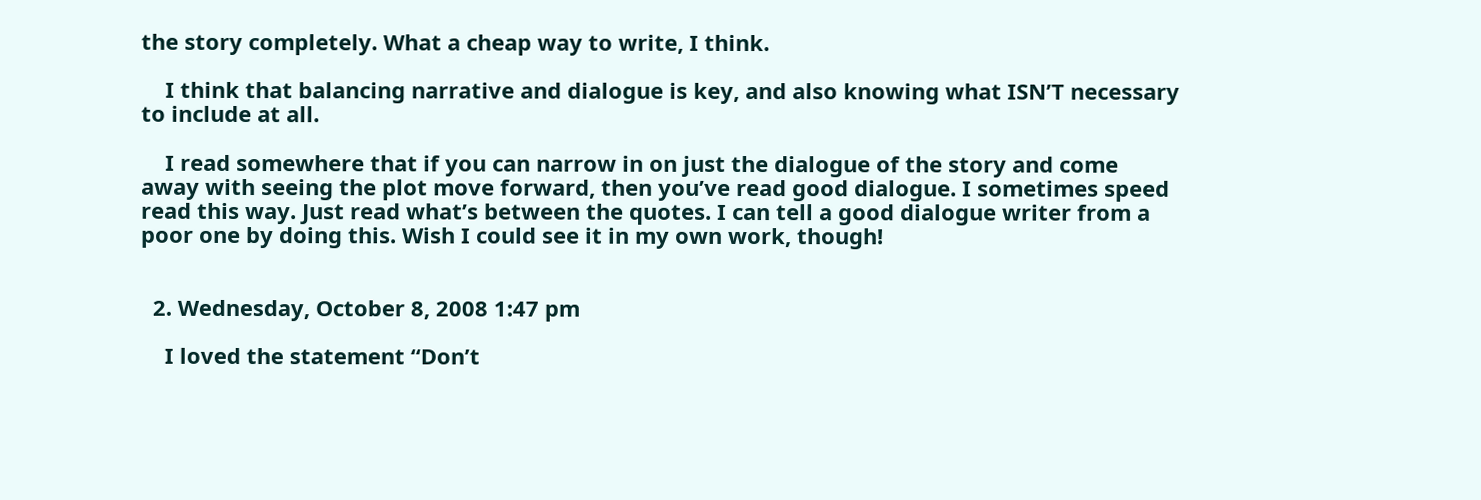the story completely. What a cheap way to write, I think.

    I think that balancing narrative and dialogue is key, and also knowing what ISN’T necessary to include at all.

    I read somewhere that if you can narrow in on just the dialogue of the story and come away with seeing the plot move forward, then you’ve read good dialogue. I sometimes speed read this way. Just read what’s between the quotes. I can tell a good dialogue writer from a poor one by doing this. Wish I could see it in my own work, though!


  2. Wednesday, October 8, 2008 1:47 pm

    I loved the statement “Don’t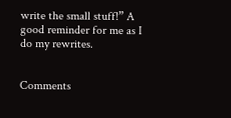write the small stuff!” A good reminder for me as I do my rewrites.


Comments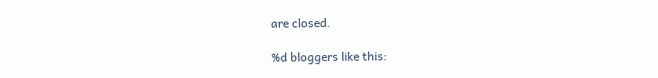are closed.

%d bloggers like this: